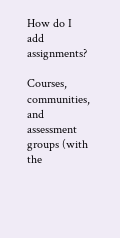How do I add assignments?

Courses, communities, and assessment groups (with the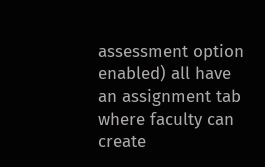assessment option enabled) all have an assignment tab where faculty can create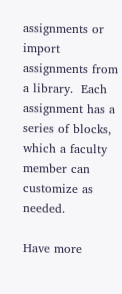assignments or import assignments from a library.  Each assignment has a series of blocks, which a faculty member can customize as needed.

Have more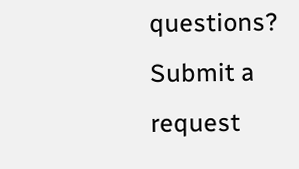questions? Submit a request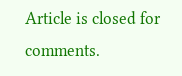Article is closed for comments.